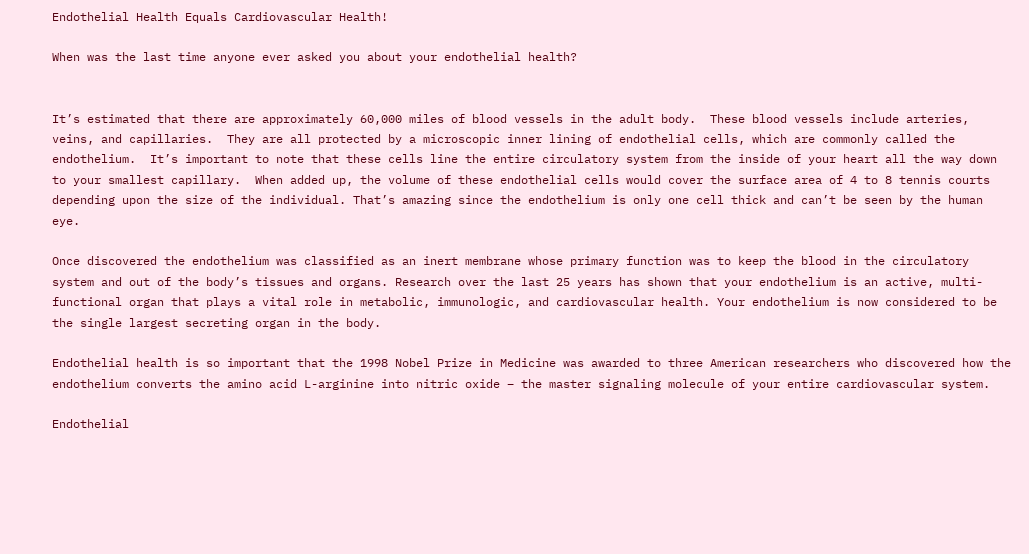Endothelial Health Equals Cardiovascular Health!

When was the last time anyone ever asked you about your endothelial health?


It’s estimated that there are approximately 60,000 miles of blood vessels in the adult body.  These blood vessels include arteries, veins, and capillaries.  They are all protected by a microscopic inner lining of endothelial cells, which are commonly called the endothelium.  It’s important to note that these cells line the entire circulatory system from the inside of your heart all the way down to your smallest capillary.  When added up, the volume of these endothelial cells would cover the surface area of 4 to 8 tennis courts depending upon the size of the individual. That’s amazing since the endothelium is only one cell thick and can’t be seen by the human eye.

Once discovered the endothelium was classified as an inert membrane whose primary function was to keep the blood in the circulatory system and out of the body’s tissues and organs. Research over the last 25 years has shown that your endothelium is an active, multi-functional organ that plays a vital role in metabolic, immunologic, and cardiovascular health. Your endothelium is now considered to be the single largest secreting organ in the body.

Endothelial health is so important that the 1998 Nobel Prize in Medicine was awarded to three American researchers who discovered how the endothelium converts the amino acid L-arginine into nitric oxide – the master signaling molecule of your entire cardiovascular system.

Endothelial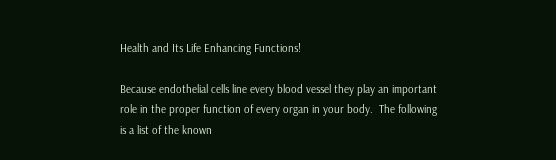Health and Its Life Enhancing Functions!

Because endothelial cells line every blood vessel they play an important role in the proper function of every organ in your body.  The following is a list of the known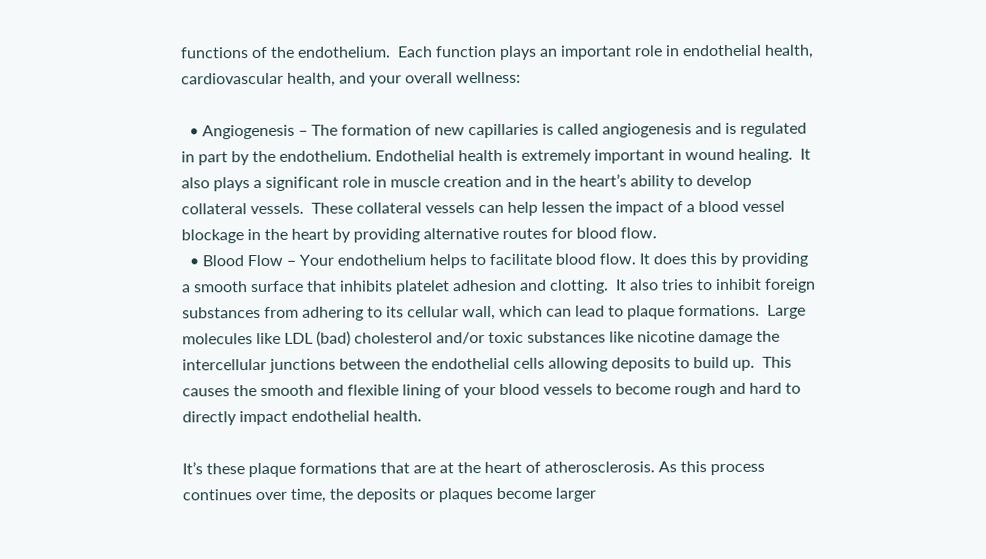functions of the endothelium.  Each function plays an important role in endothelial health, cardiovascular health, and your overall wellness:

  • Angiogenesis – The formation of new capillaries is called angiogenesis and is regulated in part by the endothelium. Endothelial health is extremely important in wound healing.  It also plays a significant role in muscle creation and in the heart’s ability to develop collateral vessels.  These collateral vessels can help lessen the impact of a blood vessel blockage in the heart by providing alternative routes for blood flow.
  • Blood Flow – Your endothelium helps to facilitate blood flow. It does this by providing a smooth surface that inhibits platelet adhesion and clotting.  It also tries to inhibit foreign substances from adhering to its cellular wall, which can lead to plaque formations.  Large molecules like LDL (bad) cholesterol and/or toxic substances like nicotine damage the intercellular junctions between the endothelial cells allowing deposits to build up.  This causes the smooth and flexible lining of your blood vessels to become rough and hard to directly impact endothelial health.

It’s these plaque formations that are at the heart of atherosclerosis. As this process continues over time, the deposits or plaques become larger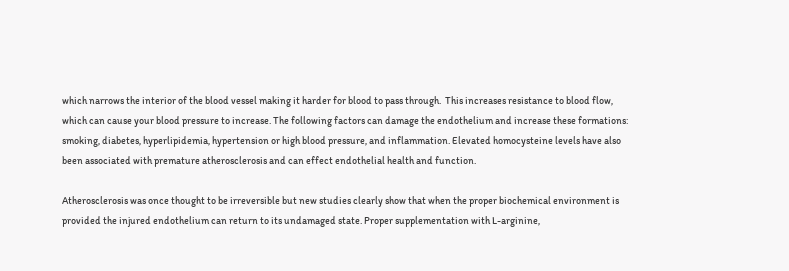which narrows the interior of the blood vessel making it harder for blood to pass through.  This increases resistance to blood flow, which can cause your blood pressure to increase. The following factors can damage the endothelium and increase these formations:  smoking, diabetes, hyperlipidemia, hypertension or high blood pressure, and inflammation. Elevated homocysteine levels have also been associated with premature atherosclerosis and can effect endothelial health and function.

Atherosclerosis was once thought to be irreversible but new studies clearly show that when the proper biochemical environment is provided the injured endothelium can return to its undamaged state. Proper supplementation with L-arginine,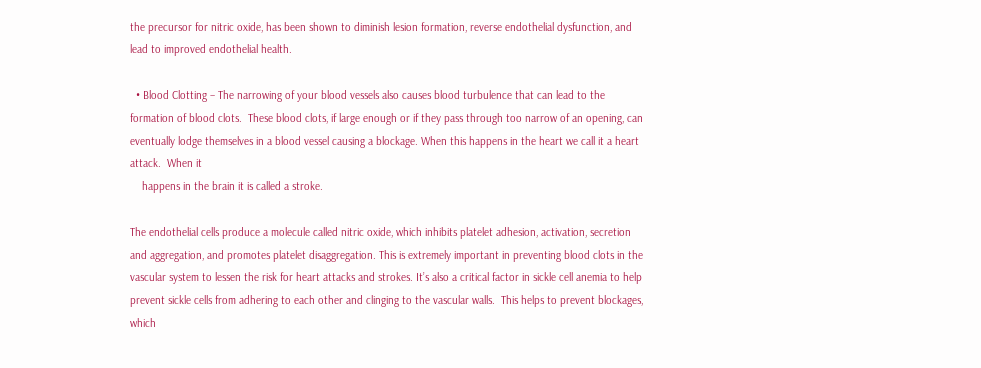the precursor for nitric oxide, has been shown to diminish lesion formation, reverse endothelial dysfunction, and lead to improved endothelial health.

  • Blood Clotting – The narrowing of your blood vessels also causes blood turbulence that can lead to the formation of blood clots.  These blood clots, if large enough or if they pass through too narrow of an opening, can eventually lodge themselves in a blood vessel causing a blockage. When this happens in the heart we call it a heart attack.  When it
    happens in the brain it is called a stroke.

The endothelial cells produce a molecule called nitric oxide, which inhibits platelet adhesion, activation, secretion and aggregation, and promotes platelet disaggregation. This is extremely important in preventing blood clots in the vascular system to lessen the risk for heart attacks and strokes. It’s also a critical factor in sickle cell anemia to help prevent sickle cells from adhering to each other and clinging to the vascular walls.  This helps to prevent blockages, which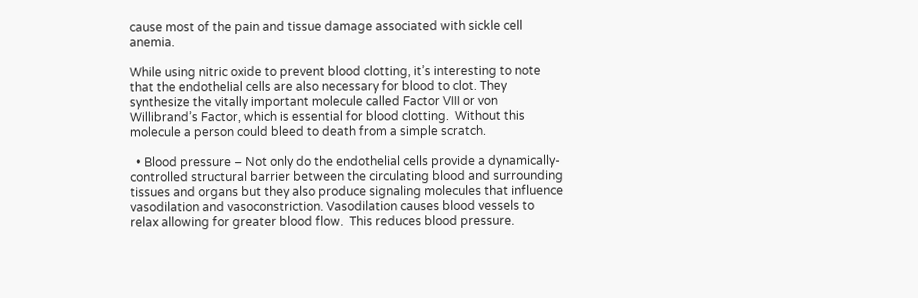cause most of the pain and tissue damage associated with sickle cell anemia.

While using nitric oxide to prevent blood clotting, it’s interesting to note that the endothelial cells are also necessary for blood to clot. They synthesize the vitally important molecule called Factor VIII or von Willibrand’s Factor, which is essential for blood clotting.  Without this molecule a person could bleed to death from a simple scratch.

  • Blood pressure – Not only do the endothelial cells provide a dynamically-controlled structural barrier between the circulating blood and surrounding tissues and organs but they also produce signaling molecules that influence vasodilation and vasoconstriction. Vasodilation causes blood vessels to relax allowing for greater blood flow.  This reduces blood pressure.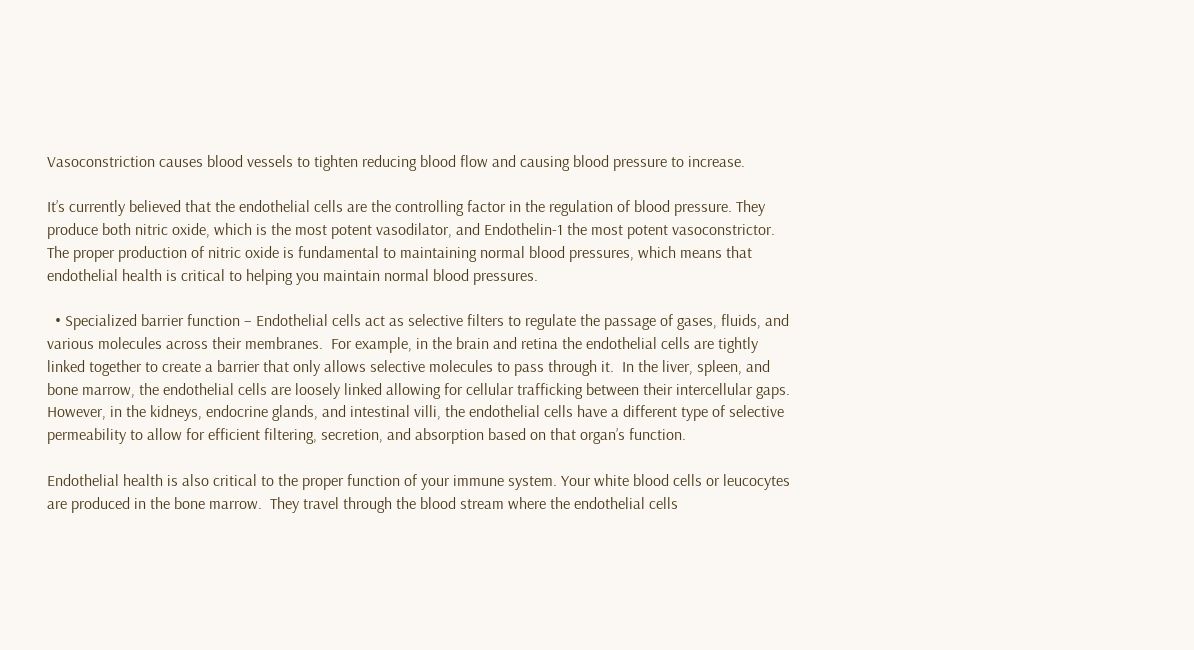Vasoconstriction causes blood vessels to tighten reducing blood flow and causing blood pressure to increase.

It’s currently believed that the endothelial cells are the controlling factor in the regulation of blood pressure. They produce both nitric oxide, which is the most potent vasodilator, and Endothelin-1 the most potent vasoconstrictor. The proper production of nitric oxide is fundamental to maintaining normal blood pressures, which means that endothelial health is critical to helping you maintain normal blood pressures.

  • Specialized barrier function – Endothelial cells act as selective filters to regulate the passage of gases, fluids, and various molecules across their membranes.  For example, in the brain and retina the endothelial cells are tightly linked together to create a barrier that only allows selective molecules to pass through it.  In the liver, spleen, and bone marrow, the endothelial cells are loosely linked allowing for cellular trafficking between their intercellular gaps.  However, in the kidneys, endocrine glands, and intestinal villi, the endothelial cells have a different type of selective permeability to allow for efficient filtering, secretion, and absorption based on that organ’s function.

Endothelial health is also critical to the proper function of your immune system. Your white blood cells or leucocytes are produced in the bone marrow.  They travel through the blood stream where the endothelial cells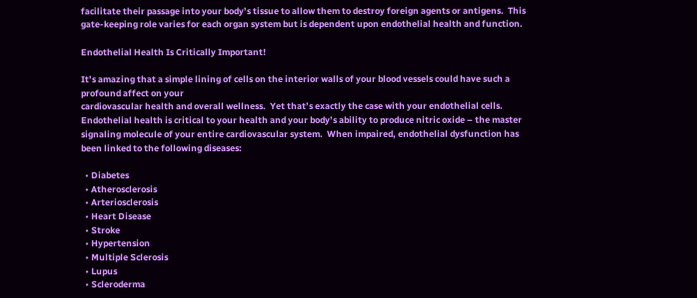facilitate their passage into your body’s tissue to allow them to destroy foreign agents or antigens.  This gate-keeping role varies for each organ system but is dependent upon endothelial health and function.

Endothelial Health Is Critically Important!

It’s amazing that a simple lining of cells on the interior walls of your blood vessels could have such a profound affect on your
cardiovascular health and overall wellness.  Yet that’s exactly the case with your endothelial cells.  Endothelial health is critical to your health and your body’s ability to produce nitric oxide – the master signaling molecule of your entire cardiovascular system.  When impaired, endothelial dysfunction has been linked to the following diseases:

  • Diabetes
  • Atherosclerosis
  • Arteriosclerosis
  • Heart Disease
  • Stroke
  • Hypertension
  • Multiple Sclerosis
  • Lupus
  • Scleroderma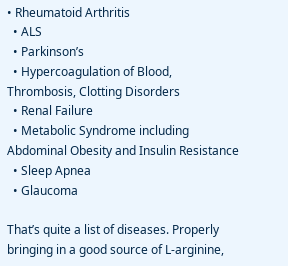• Rheumatoid Arthritis
  • ALS
  • Parkinson’s
  • Hypercoagulation of Blood, Thrombosis, Clotting Disorders
  • Renal Failure
  • Metabolic Syndrome including Abdominal Obesity and Insulin Resistance
  • Sleep Apnea
  • Glaucoma

That’s quite a list of diseases. Properly bringing in a good source of L-arginine,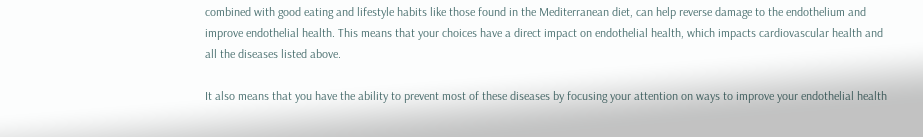combined with good eating and lifestyle habits like those found in the Mediterranean diet, can help reverse damage to the endothelium and improve endothelial health. This means that your choices have a direct impact on endothelial health, which impacts cardiovascular health and all the diseases listed above.

It also means that you have the ability to prevent most of these diseases by focusing your attention on ways to improve your endothelial health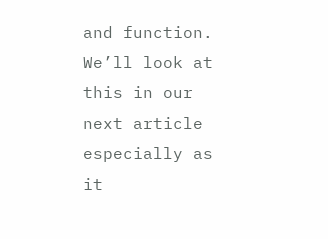and function. We’ll look at this in our next article especially as it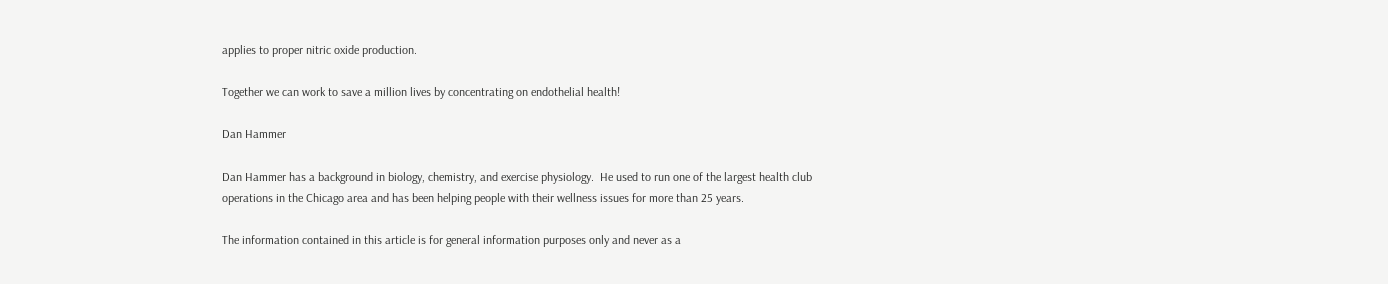applies to proper nitric oxide production.

Together we can work to save a million lives by concentrating on endothelial health!

Dan Hammer

Dan Hammer has a background in biology, chemistry, and exercise physiology.  He used to run one of the largest health club operations in the Chicago area and has been helping people with their wellness issues for more than 25 years.

The information contained in this article is for general information purposes only and never as a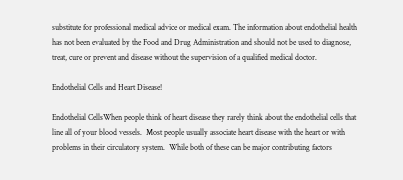substitute for professional medical advice or medical exam. The information about endothelial health has not been evaluated by the Food and Drug Administration and should not be used to diagnose, treat, cure or prevent and disease without the supervision of a qualified medical doctor.

Endothelial Cells and Heart Disease!

Endothelial CellsWhen people think of heart disease they rarely think about the endothelial cells that line all of your blood vessels.  Most people usually associate heart disease with the heart or with problems in their circulatory system.  While both of these can be major contributing factors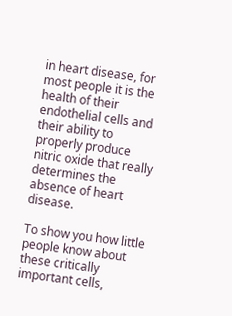in heart disease, for most people it is the health of their endothelial cells and their ability to properly produce nitric oxide that really determines the absence of heart disease.

To show you how little people know about these critically important cells,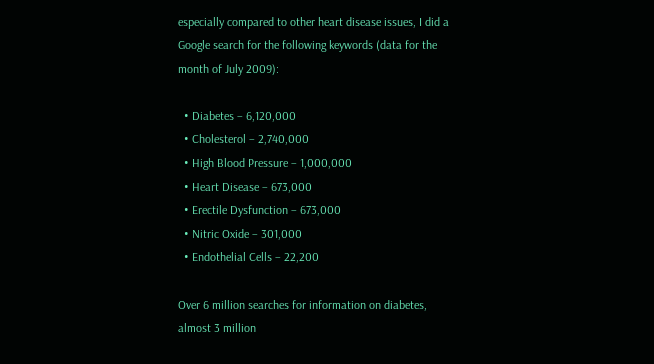especially compared to other heart disease issues, I did a Google search for the following keywords (data for the month of July 2009):

  • Diabetes – 6,120,000
  • Cholesterol – 2,740,000
  • High Blood Pressure – 1,000,000
  • Heart Disease – 673,000
  • Erectile Dysfunction – 673,000
  • Nitric Oxide – 301,000
  • Endothelial Cells – 22,200

Over 6 million searches for information on diabetes, almost 3 million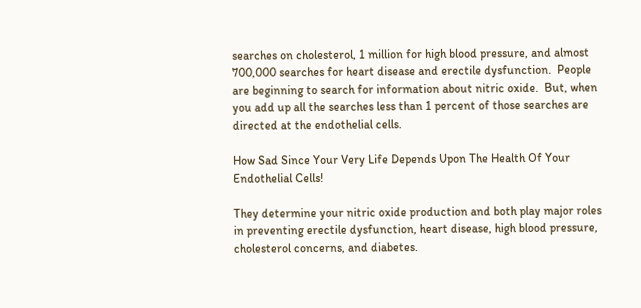searches on cholesterol, 1 million for high blood pressure, and almost 700,000 searches for heart disease and erectile dysfunction.  People are beginning to search for information about nitric oxide.  But, when you add up all the searches less than 1 percent of those searches are directed at the endothelial cells.

How Sad Since Your Very Life Depends Upon The Health Of Your Endothelial Cells!

They determine your nitric oxide production and both play major roles in preventing erectile dysfunction, heart disease, high blood pressure, cholesterol concerns, and diabetes.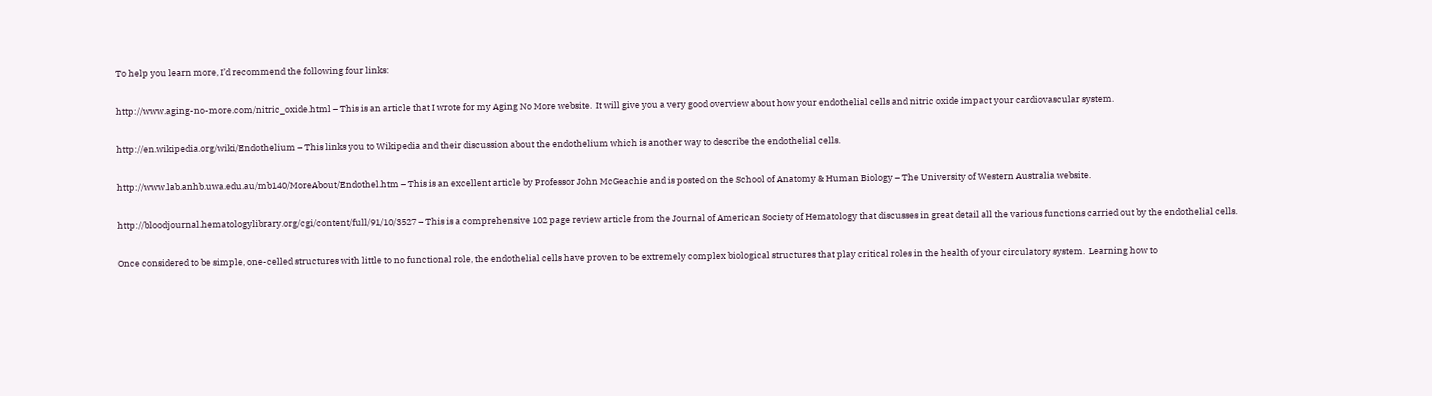To help you learn more, I’d recommend the following four links:

http://www.aging-no-more.com/nitric_oxide.html – This is an article that I wrote for my Aging No More website.  It will give you a very good overview about how your endothelial cells and nitric oxide impact your cardiovascular system.

http://en.wikipedia.org/wiki/Endothelium – This links you to Wikipedia and their discussion about the endothelium which is another way to describe the endothelial cells.

http://www.lab.anhb.uwa.edu.au/mb140/MoreAbout/Endothel.htm – This is an excellent article by Professor John McGeachie and is posted on the School of Anatomy & Human Biology – The University of Western Australia website.

http://bloodjournal.hematologylibrary.org/cgi/content/full/91/10/3527 – This is a comprehensive 102 page review article from the Journal of American Society of Hematology that discusses in great detail all the various functions carried out by the endothelial cells.

Once considered to be simple, one-celled structures with little to no functional role, the endothelial cells have proven to be extremely complex biological structures that play critical roles in the health of your circulatory system.  Learning how to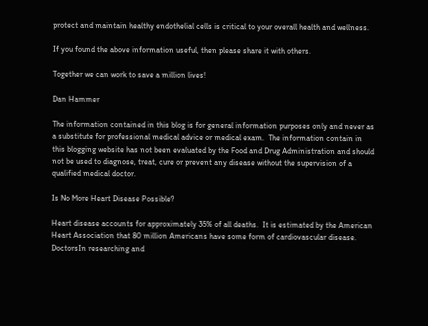protect and maintain healthy endothelial cells is critical to your overall health and wellness.

If you found the above information useful, then please share it with others.

Together we can work to save a million lives!

Dan Hammer

The information contained in this blog is for general information purposes only and never as a substitute for professional medical advice or medical exam.  The information contain in this blogging website has not been evaluated by the Food and Drug Administration and should not be used to diagnose, treat, cure or prevent any disease without the supervision of a qualified medical doctor.

Is No More Heart Disease Possible?

Heart disease accounts for approximately 35% of all deaths.  It is estimated by the American Heart Association that 80 million Americans have some form of cardiovascular disease.  DoctorsIn researching and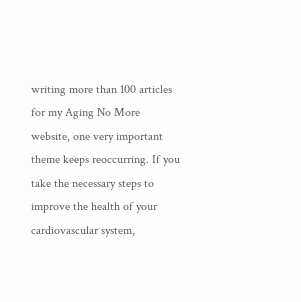writing more than 100 articles for my Aging No More website, one very important theme keeps reoccurring. If you take the necessary steps to improve the health of your cardiovascular system,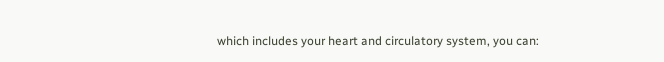which includes your heart and circulatory system, you can: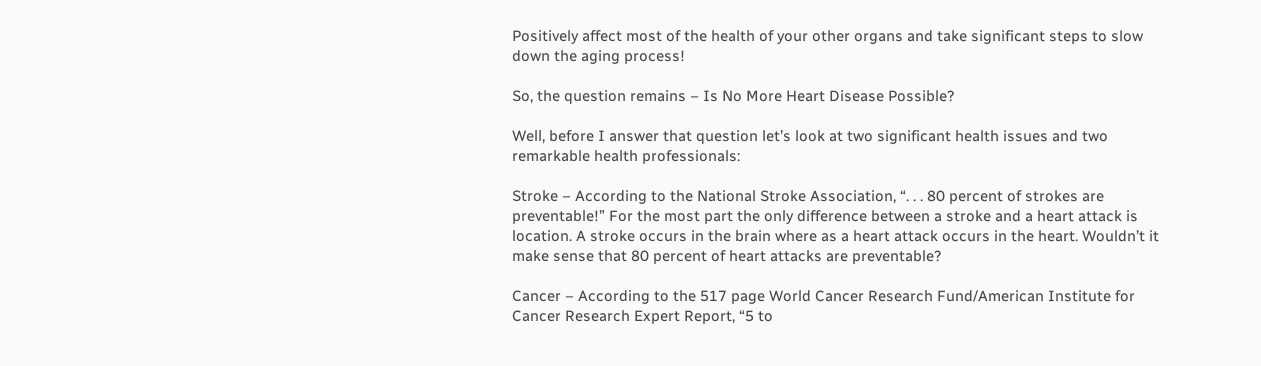Positively affect most of the health of your other organs and take significant steps to slow down the aging process!

So, the question remains – Is No More Heart Disease Possible?

Well, before I answer that question let’s look at two significant health issues and two remarkable health professionals:

Stroke – According to the National Stroke Association, “. . . 80 percent of strokes are preventable!” For the most part the only difference between a stroke and a heart attack is location. A stroke occurs in the brain where as a heart attack occurs in the heart. Wouldn’t it make sense that 80 percent of heart attacks are preventable?

Cancer – According to the 517 page World Cancer Research Fund/American Institute for Cancer Research Expert Report, “5 to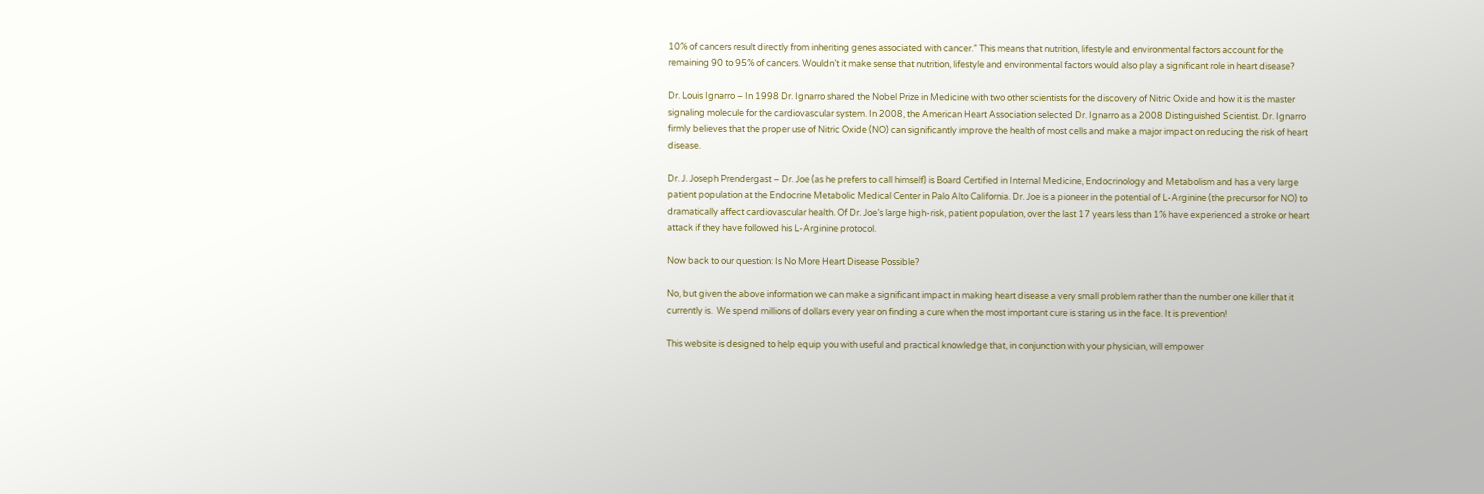10% of cancers result directly from inheriting genes associated with cancer.” This means that nutrition, lifestyle and environmental factors account for the remaining 90 to 95% of cancers. Wouldn’t it make sense that nutrition, lifestyle and environmental factors would also play a significant role in heart disease?

Dr. Louis Ignarro – In 1998 Dr. Ignarro shared the Nobel Prize in Medicine with two other scientists for the discovery of Nitric Oxide and how it is the master signaling molecule for the cardiovascular system. In 2008, the American Heart Association selected Dr. Ignarro as a 2008 Distinguished Scientist. Dr. Ignarro firmly believes that the proper use of Nitric Oxide (NO) can significantly improve the health of most cells and make a major impact on reducing the risk of heart disease.

Dr. J. Joseph Prendergast – Dr. Joe (as he prefers to call himself) is Board Certified in Internal Medicine, Endocrinology and Metabolism and has a very large patient population at the Endocrine Metabolic Medical Center in Palo Alto California. Dr. Joe is a pioneer in the potential of L-Arginine (the precursor for NO) to dramatically affect cardiovascular health. Of Dr. Joe’s large high-risk, patient population, over the last 17 years less than 1% have experienced a stroke or heart attack if they have followed his L-Arginine protocol.

Now back to our question: Is No More Heart Disease Possible?

No, but given the above information we can make a significant impact in making heart disease a very small problem rather than the number one killer that it currently is.  We spend millions of dollars every year on finding a cure when the most important cure is staring us in the face. It is prevention!

This website is designed to help equip you with useful and practical knowledge that, in conjunction with your physician, will empower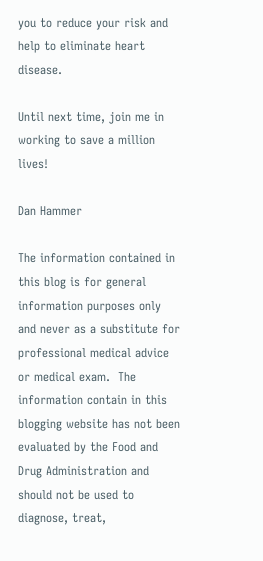you to reduce your risk and help to eliminate heart disease.

Until next time, join me in working to save a million lives!

Dan Hammer

The information contained in this blog is for general information purposes only and never as a substitute for professional medical advice or medical exam.  The information contain in this blogging website has not been evaluated by the Food and Drug Administration and should not be used to diagnose, treat,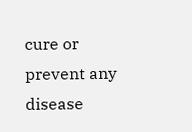cure or prevent any disease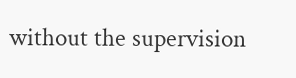without the supervision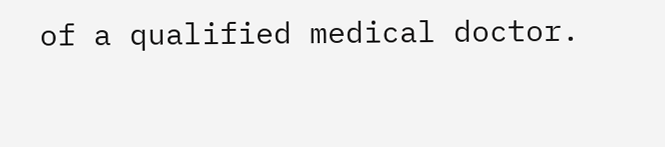of a qualified medical doctor.